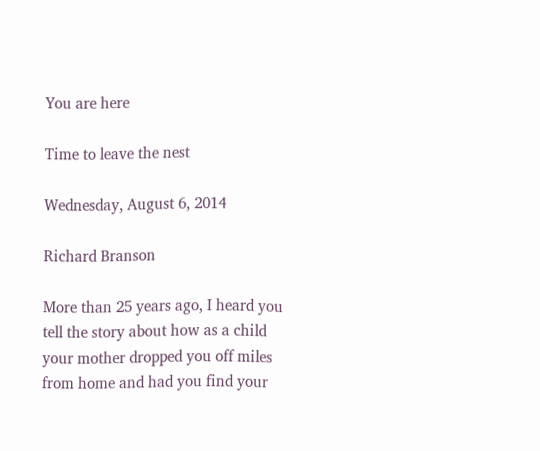You are here

Time to leave the nest

Wednesday, August 6, 2014

Richard Branson

More than 25 years ago, I heard you tell the story about how as a child your mother dropped you off miles from home and had you find your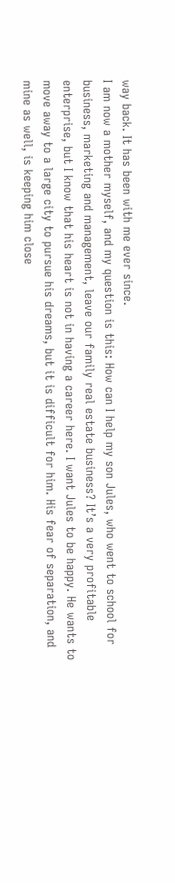way back. It has been with me ever since.
I am now a mother myself, and my question is this: How can I help my son Jules, who went to school for business, marketing and management, leave our family real estate business? It’s a very profitable enterprise, but I know that his heart is not in having a career here. I want Jules to be happy. He wants to move away to a large city to pursue his dreams, but it is difficult for him. His fear of separation, and mine as well, is keeping him close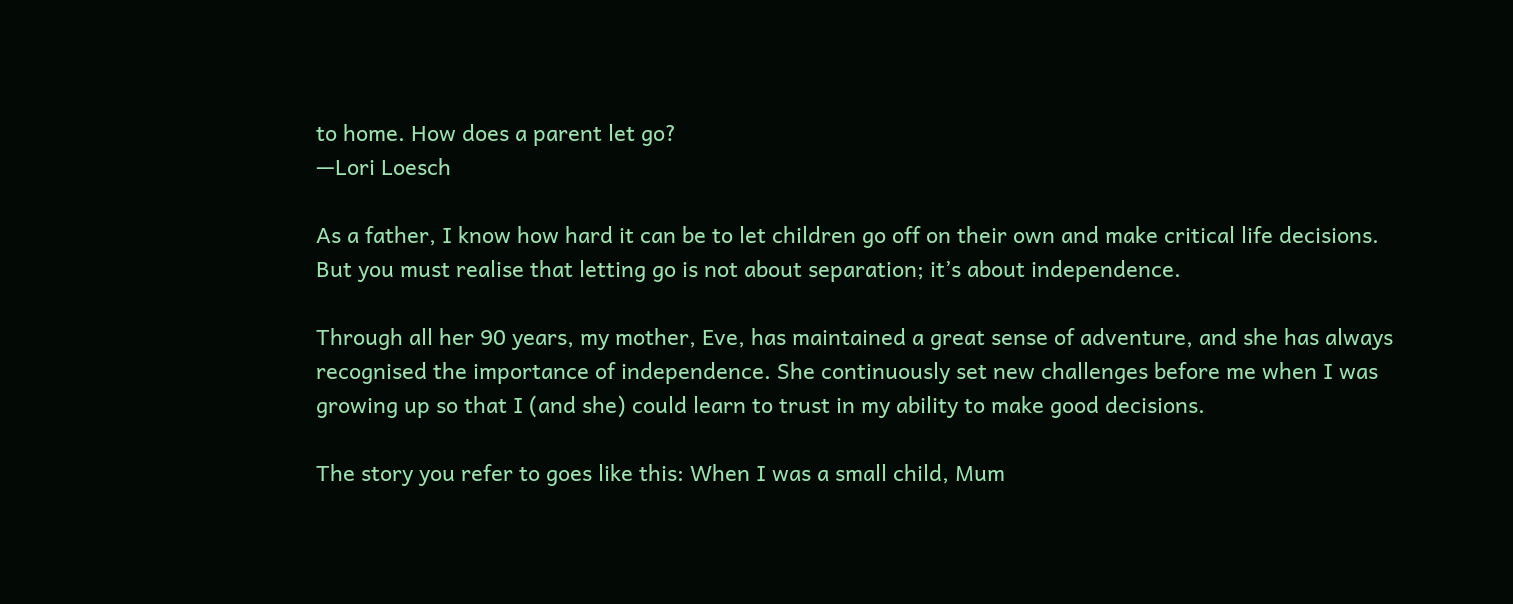to home. How does a parent let go?
—Lori Loesch

As a father, I know how hard it can be to let children go off on their own and make critical life decisions. But you must realise that letting go is not about separation; it’s about independence.

Through all her 90 years, my mother, Eve, has maintained a great sense of adventure, and she has always recognised the importance of independence. She continuously set new challenges before me when I was growing up so that I (and she) could learn to trust in my ability to make good decisions.

The story you refer to goes like this: When I was a small child, Mum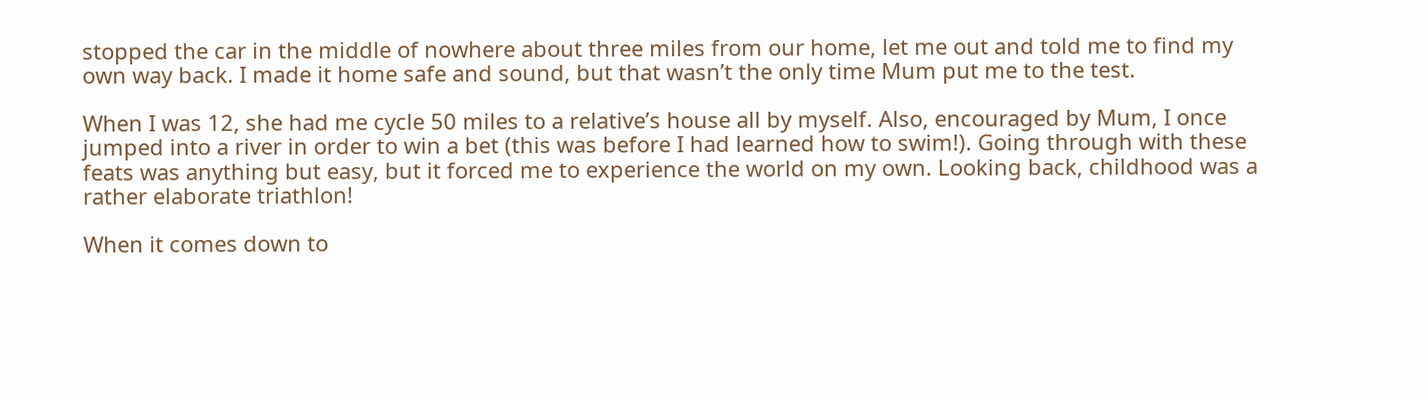stopped the car in the middle of nowhere about three miles from our home, let me out and told me to find my own way back. I made it home safe and sound, but that wasn’t the only time Mum put me to the test.

When I was 12, she had me cycle 50 miles to a relative’s house all by myself. Also, encouraged by Mum, I once jumped into a river in order to win a bet (this was before I had learned how to swim!). Going through with these feats was anything but easy, but it forced me to experience the world on my own. Looking back, childhood was a rather elaborate triathlon!

When it comes down to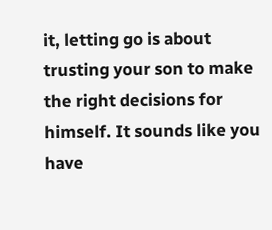it, letting go is about trusting your son to make the right decisions for himself. It sounds like you have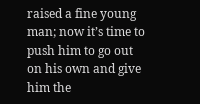raised a fine young man; now it’s time to push him to go out on his own and give him the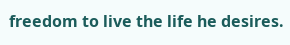freedom to live the life he desires.